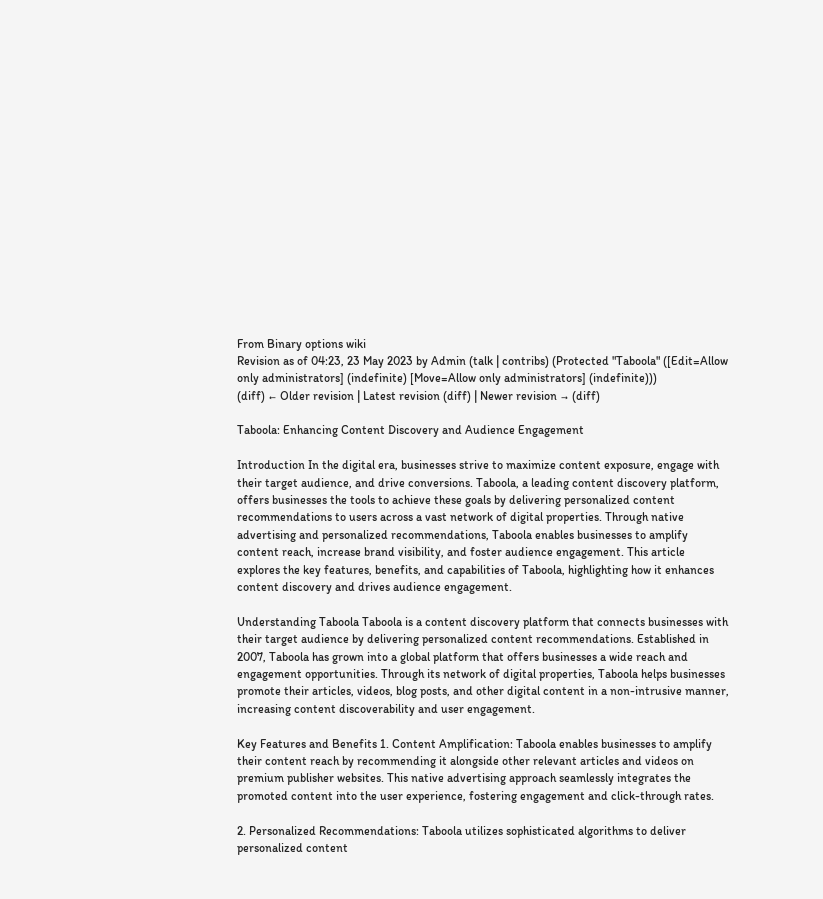From Binary options wiki
Revision as of 04:23, 23 May 2023 by Admin (talk | contribs) (Protected "Taboola" ([Edit=Allow only administrators] (indefinite) [Move=Allow only administrators] (indefinite)))
(diff) ← Older revision | Latest revision (diff) | Newer revision → (diff)

Taboola: Enhancing Content Discovery and Audience Engagement

Introduction In the digital era, businesses strive to maximize content exposure, engage with their target audience, and drive conversions. Taboola, a leading content discovery platform, offers businesses the tools to achieve these goals by delivering personalized content recommendations to users across a vast network of digital properties. Through native advertising and personalized recommendations, Taboola enables businesses to amplify content reach, increase brand visibility, and foster audience engagement. This article explores the key features, benefits, and capabilities of Taboola, highlighting how it enhances content discovery and drives audience engagement.

Understanding Taboola Taboola is a content discovery platform that connects businesses with their target audience by delivering personalized content recommendations. Established in 2007, Taboola has grown into a global platform that offers businesses a wide reach and engagement opportunities. Through its network of digital properties, Taboola helps businesses promote their articles, videos, blog posts, and other digital content in a non-intrusive manner, increasing content discoverability and user engagement.

Key Features and Benefits 1. Content Amplification: Taboola enables businesses to amplify their content reach by recommending it alongside other relevant articles and videos on premium publisher websites. This native advertising approach seamlessly integrates the promoted content into the user experience, fostering engagement and click-through rates.

2. Personalized Recommendations: Taboola utilizes sophisticated algorithms to deliver personalized content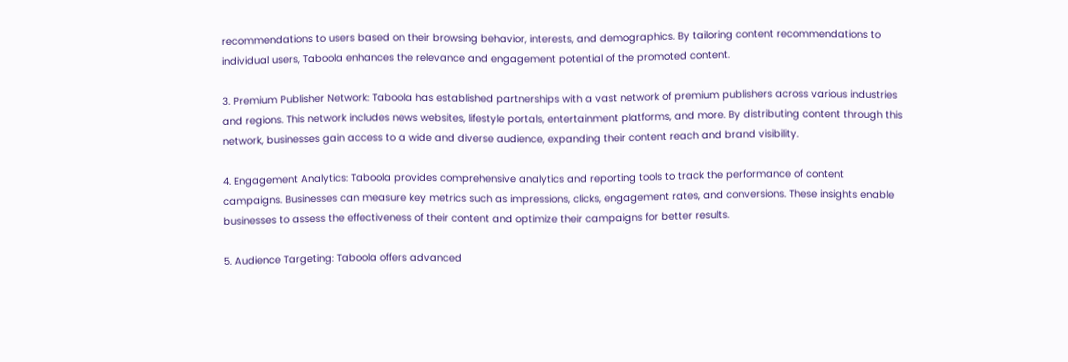recommendations to users based on their browsing behavior, interests, and demographics. By tailoring content recommendations to individual users, Taboola enhances the relevance and engagement potential of the promoted content.

3. Premium Publisher Network: Taboola has established partnerships with a vast network of premium publishers across various industries and regions. This network includes news websites, lifestyle portals, entertainment platforms, and more. By distributing content through this network, businesses gain access to a wide and diverse audience, expanding their content reach and brand visibility.

4. Engagement Analytics: Taboola provides comprehensive analytics and reporting tools to track the performance of content campaigns. Businesses can measure key metrics such as impressions, clicks, engagement rates, and conversions. These insights enable businesses to assess the effectiveness of their content and optimize their campaigns for better results.

5. Audience Targeting: Taboola offers advanced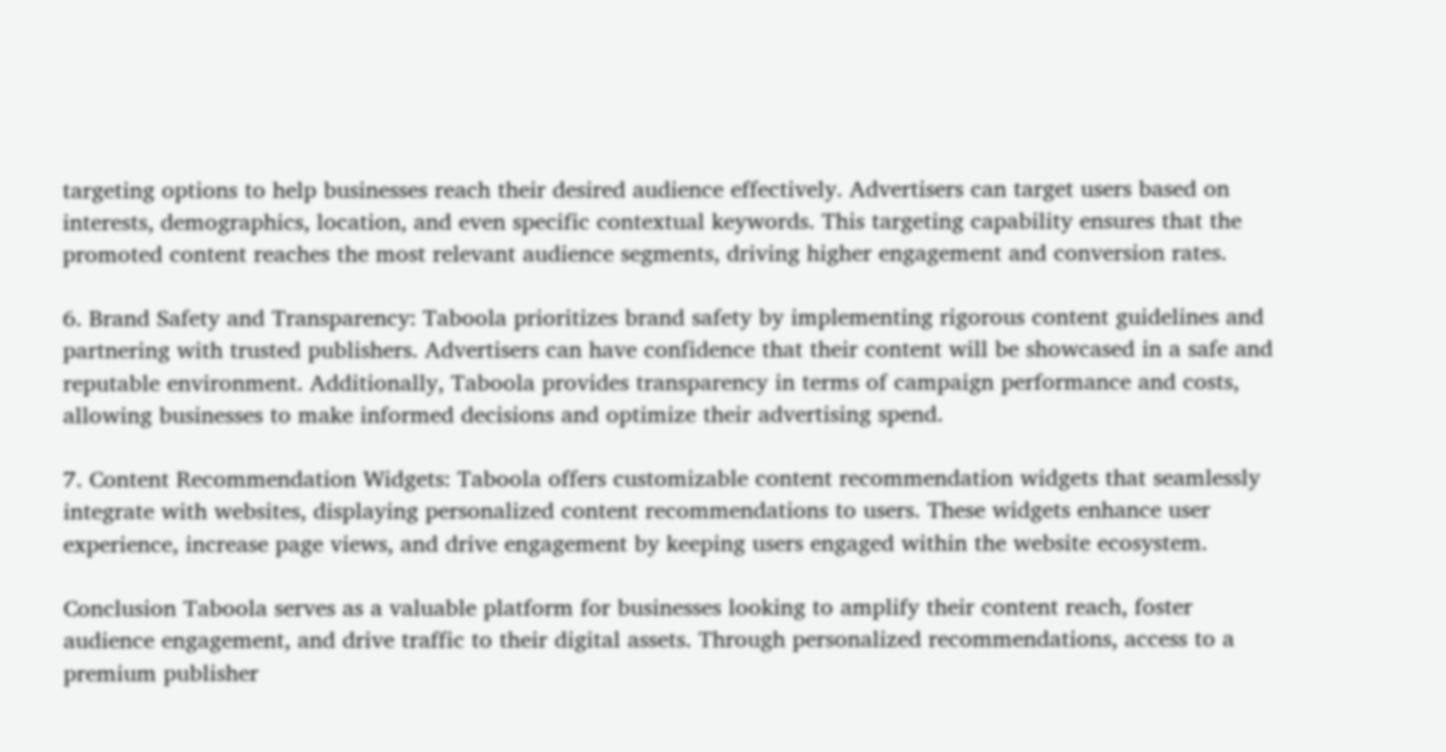targeting options to help businesses reach their desired audience effectively. Advertisers can target users based on interests, demographics, location, and even specific contextual keywords. This targeting capability ensures that the promoted content reaches the most relevant audience segments, driving higher engagement and conversion rates.

6. Brand Safety and Transparency: Taboola prioritizes brand safety by implementing rigorous content guidelines and partnering with trusted publishers. Advertisers can have confidence that their content will be showcased in a safe and reputable environment. Additionally, Taboola provides transparency in terms of campaign performance and costs, allowing businesses to make informed decisions and optimize their advertising spend.

7. Content Recommendation Widgets: Taboola offers customizable content recommendation widgets that seamlessly integrate with websites, displaying personalized content recommendations to users. These widgets enhance user experience, increase page views, and drive engagement by keeping users engaged within the website ecosystem.

Conclusion Taboola serves as a valuable platform for businesses looking to amplify their content reach, foster audience engagement, and drive traffic to their digital assets. Through personalized recommendations, access to a premium publisher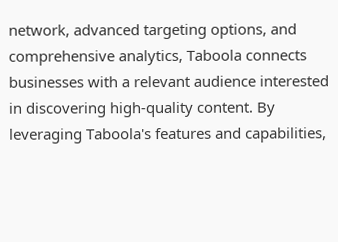network, advanced targeting options, and comprehensive analytics, Taboola connects businesses with a relevant audience interested in discovering high-quality content. By leveraging Taboola's features and capabilities,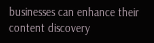businesses can enhance their content discovery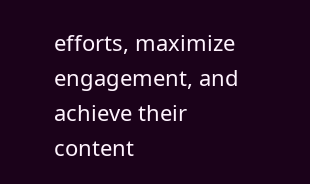efforts, maximize engagement, and achieve their content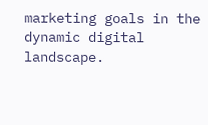marketing goals in the dynamic digital landscape.